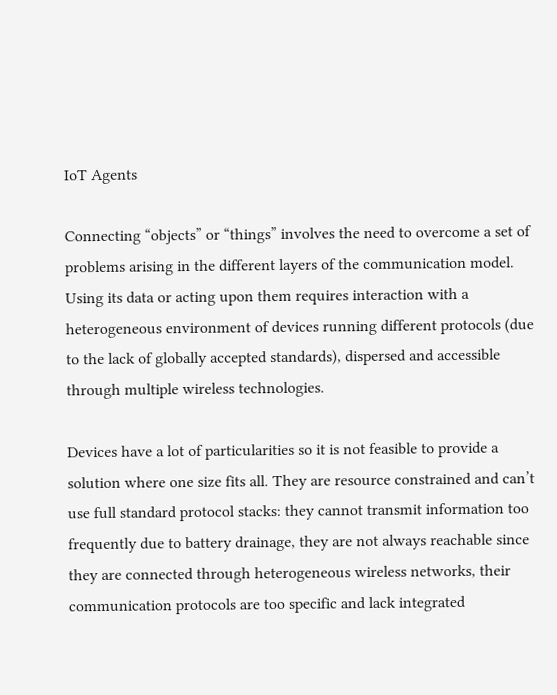IoT Agents

Connecting “objects” or “things” involves the need to overcome a set of problems arising in the different layers of the communication model. Using its data or acting upon them requires interaction with a heterogeneous environment of devices running different protocols (due to the lack of globally accepted standards), dispersed and accessible through multiple wireless technologies.

Devices have a lot of particularities so it is not feasible to provide a solution where one size fits all. They are resource constrained and can’t use full standard protocol stacks: they cannot transmit information too frequently due to battery drainage, they are not always reachable since they are connected through heterogeneous wireless networks, their communication protocols are too specific and lack integrated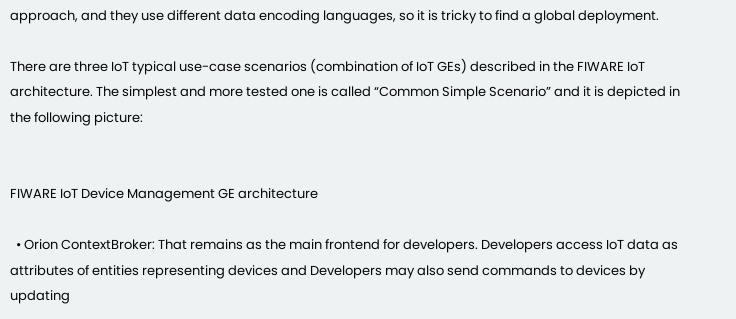approach, and they use different data encoding languages, so it is tricky to find a global deployment.

There are three IoT typical use-case scenarios (combination of IoT GEs) described in the FIWARE IoT architecture. The simplest and more tested one is called “Common Simple Scenario” and it is depicted in the following picture:


FIWARE IoT Device Management GE architecture

  • Orion ContextBroker: That remains as the main frontend for developers. Developers access IoT data as attributes of entities representing devices and Developers may also send commands to devices by updating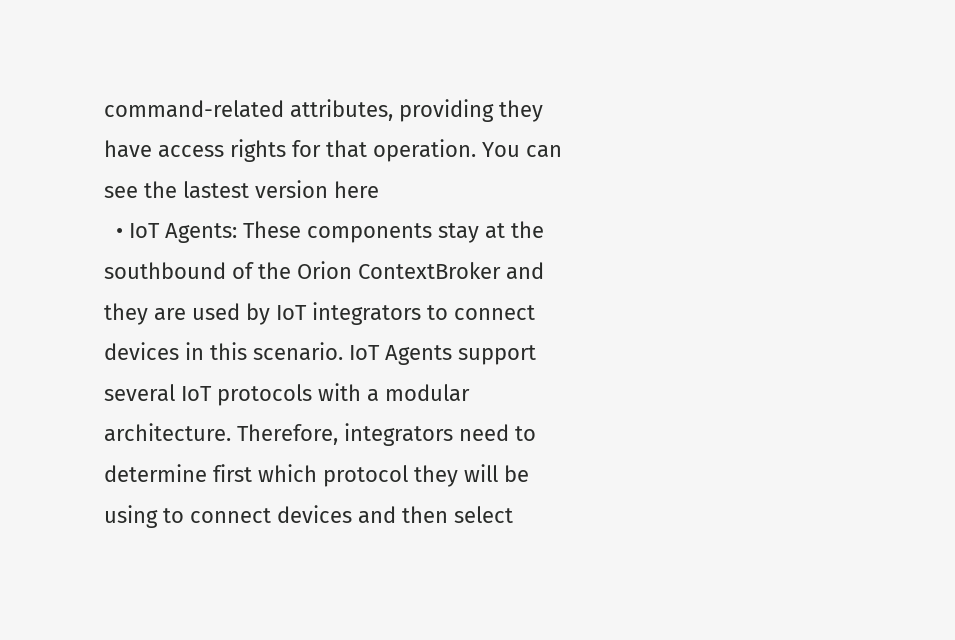command-related attributes, providing they have access rights for that operation. You can see the lastest version here
  • IoT Agents: These components stay at the southbound of the Orion ContextBroker and they are used by IoT integrators to connect devices in this scenario. IoT Agents support several IoT protocols with a modular architecture. Therefore, integrators need to determine first which protocol they will be using to connect devices and then select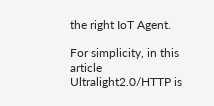the right IoT Agent.

For simplicity, in this article Ultralight2.0/HTTP is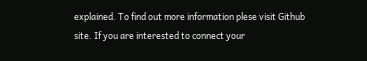explained. To find out more information plese visit Github site. If you are interested to connect your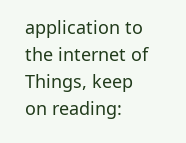application to the internet of Things, keep on reading: